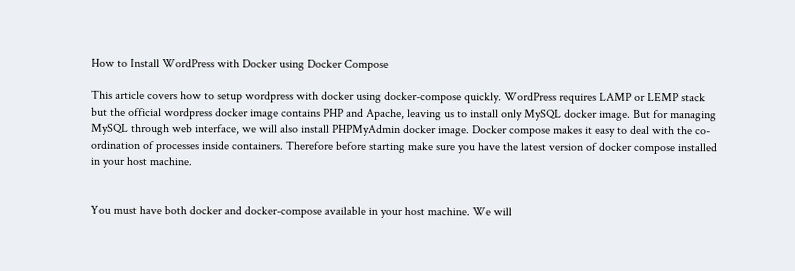How to Install WordPress with Docker using Docker Compose

This article covers how to setup wordpress with docker using docker-compose quickly. WordPress requires LAMP or LEMP stack but the official wordpress docker image contains PHP and Apache, leaving us to install only MySQL docker image. But for managing MySQL through web interface, we will also install PHPMyAdmin docker image. Docker compose makes it easy to deal with the co-ordination of processes inside containers. Therefore before starting make sure you have the latest version of docker compose installed in your host machine.


You must have both docker and docker-compose available in your host machine. We will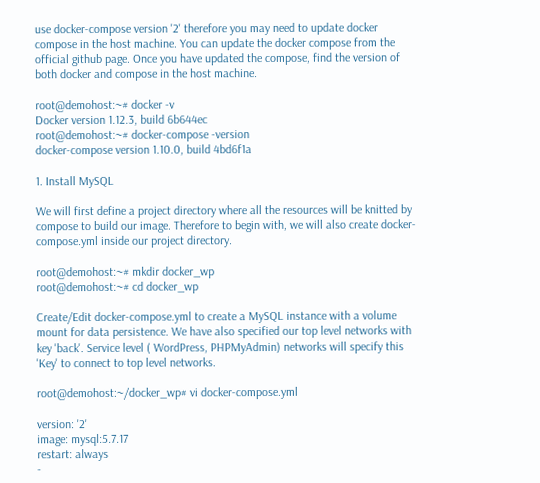use docker-compose version '2' therefore you may need to update docker compose in the host machine. You can update the docker compose from the official github page. Once you have updated the compose, find the version of both docker and compose in the host machine.

root@demohost:~# docker -v
Docker version 1.12.3, build 6b644ec
root@demohost:~# docker-compose -version
docker-compose version 1.10.0, build 4bd6f1a

1. Install MySQL

We will first define a project directory where all the resources will be knitted by compose to build our image. Therefore to begin with, we will also create docker-compose.yml inside our project directory.

root@demohost:~# mkdir docker_wp
root@demohost:~# cd docker_wp

Create/Edit docker-compose.yml to create a MySQL instance with a volume mount for data persistence. We have also specified our top level networks with key 'back'. Service level ( WordPress, PHPMyAdmin) networks will specify this 'Key' to connect to top level networks.

root@demohost:~/docker_wp# vi docker-compose.yml

version: '2'
image: mysql:5.7.17
restart: always
-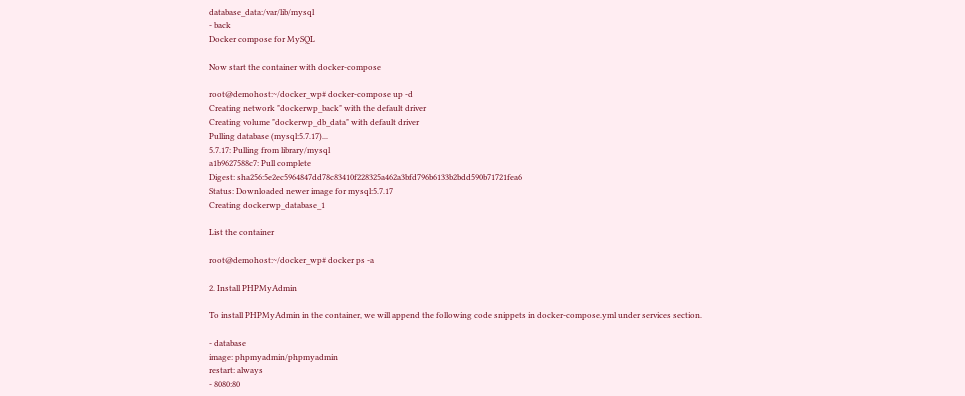database_data:/var/lib/mysql
- back
Docker compose for MySQL

Now start the container with docker-compose

root@demohost:~/docker_wp# docker-compose up -d
Creating network "dockerwp_back" with the default driver
Creating volume "dockerwp_db_data" with default driver
Pulling database (mysql:5.7.17)...
5.7.17: Pulling from library/mysql
a1b9627588c7: Pull complete
Digest: sha256:5e2ec5964847dd78c83410f228325a462a3bfd796b6133b2bdd590b71721fea6
Status: Downloaded newer image for mysql:5.7.17
Creating dockerwp_database_1

List the container

root@demohost:~/docker_wp# docker ps -a

2. Install PHPMyAdmin

To install PHPMyAdmin in the container, we will append the following code snippets in docker-compose.yml under services section.

- database
image: phpmyadmin/phpmyadmin
restart: always
- 8080:80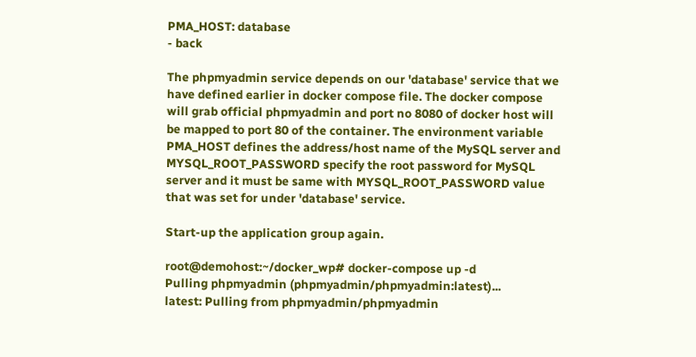PMA_HOST: database
- back

The phpmyadmin service depends on our 'database' service that we have defined earlier in docker compose file. The docker compose will grab official phpmyadmin and port no 8080 of docker host will be mapped to port 80 of the container. The environment variable PMA_HOST defines the address/host name of the MySQL server and MYSQL_ROOT_PASSWORD specify the root password for MySQL server and it must be same with MYSQL_ROOT_PASSWORD value that was set for under 'database' service.

Start-up the application group again.

root@demohost:~/docker_wp# docker-compose up -d
Pulling phpmyadmin (phpmyadmin/phpmyadmin:latest)...
latest: Pulling from phpmyadmin/phpmyadmin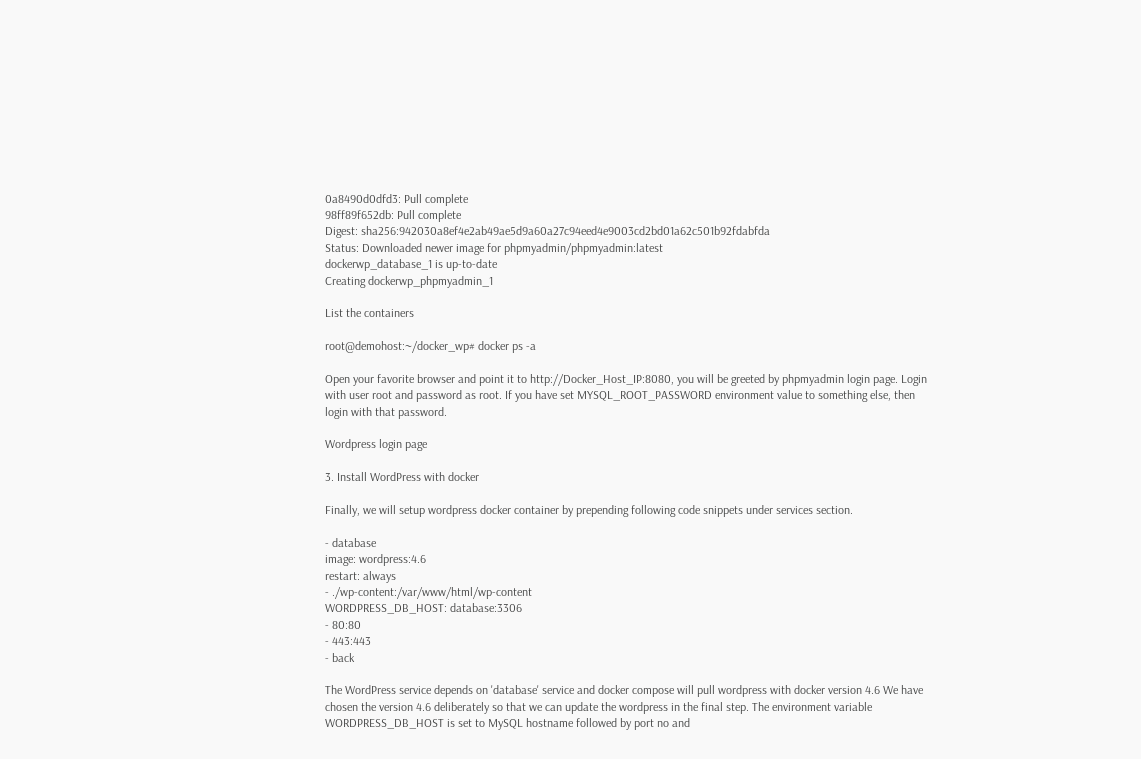0a8490d0dfd3: Pull complete
98ff89f652db: Pull complete
Digest: sha256:942030a8ef4e2ab49ae5d9a60a27c94eed4e9003cd2bd01a62c501b92fdabfda
Status: Downloaded newer image for phpmyadmin/phpmyadmin:latest
dockerwp_database_1 is up-to-date
Creating dockerwp_phpmyadmin_1

List the containers

root@demohost:~/docker_wp# docker ps -a

Open your favorite browser and point it to http://Docker_Host_IP:8080, you will be greeted by phpmyadmin login page. Login with user root and password as root. If you have set MYSQL_ROOT_PASSWORD environment value to something else, then login with that password.

Wordpress login page

3. Install WordPress with docker

Finally, we will setup wordpress docker container by prepending following code snippets under services section.

- database
image: wordpress:4.6
restart: always
- ./wp-content:/var/www/html/wp-content
WORDPRESS_DB_HOST: database:3306
- 80:80
- 443:443
- back

The WordPress service depends on 'database' service and docker compose will pull wordpress with docker version 4.6 We have chosen the version 4.6 deliberately so that we can update the wordpress in the final step. The environment variable WORDPRESS_DB_HOST is set to MySQL hostname followed by port no and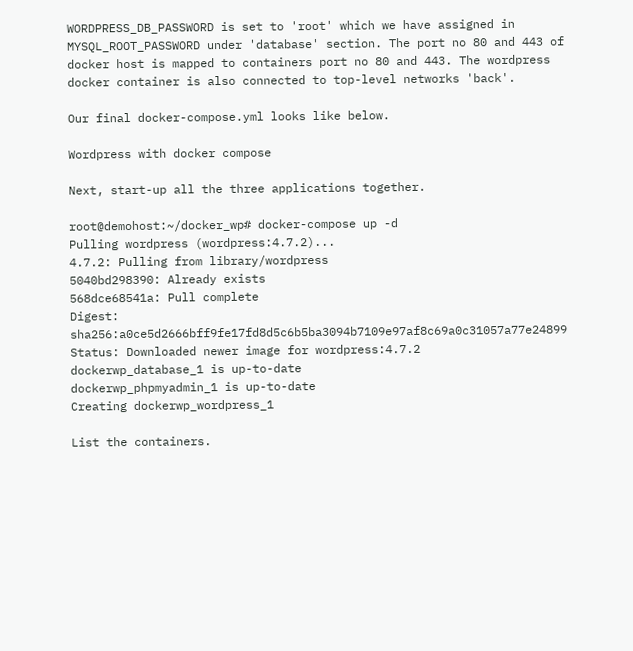WORDPRESS_DB_PASSWORD is set to 'root' which we have assigned in MYSQL_ROOT_PASSWORD under 'database' section. The port no 80 and 443 of docker host is mapped to containers port no 80 and 443. The wordpress docker container is also connected to top-level networks 'back'.

Our final docker-compose.yml looks like below.

Wordpress with docker compose

Next, start-up all the three applications together.

root@demohost:~/docker_wp# docker-compose up -d
Pulling wordpress (wordpress:4.7.2)...
4.7.2: Pulling from library/wordpress
5040bd298390: Already exists
568dce68541a: Pull complete
Digest: sha256:a0ce5d2666bff9fe17fd8d5c6b5ba3094b7109e97af8c69a0c31057a77e24899
Status: Downloaded newer image for wordpress:4.7.2
dockerwp_database_1 is up-to-date
dockerwp_phpmyadmin_1 is up-to-date
Creating dockerwp_wordpress_1

List the containers.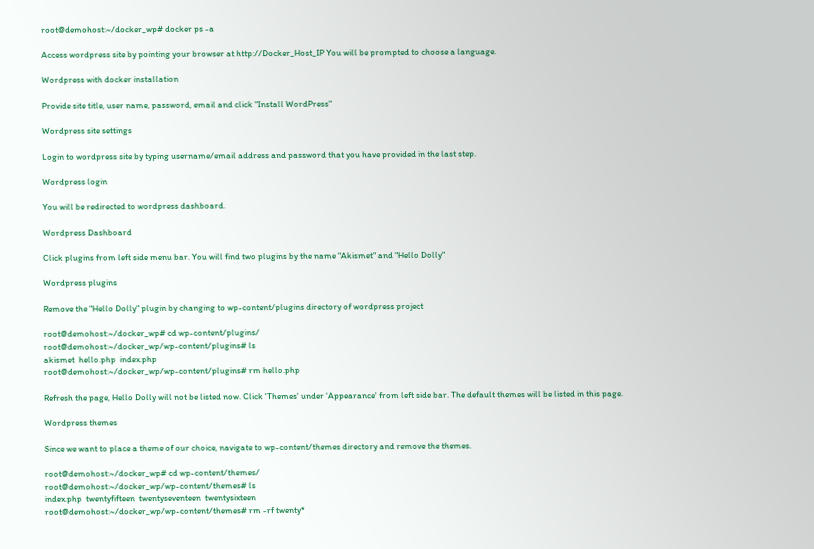root@demohost:~/docker_wp# docker ps -a

Access wordpress site by pointing your browser at http://Docker_Host_IP You will be prompted to choose a language.

Wordpress with docker installation

Provide site title, user name, password, email and click "Install WordPress"

Wordpress site settings

Login to wordpress site by typing username/email address and password that you have provided in the last step.

Wordpress login

You will be redirected to wordpress dashboard.

Wordpress Dashboard

Click plugins from left side menu bar. You will find two plugins by the name "Akismet" and "Hello Dolly"

Wordpress plugins

Remove the "Hello Dolly" plugin by changing to wp-content/plugins directory of wordpress project

root@demohost:~/docker_wp# cd wp-content/plugins/
root@demohost:~/docker_wp/wp-content/plugins# ls
akismet  hello.php  index.php
root@demohost:~/docker_wp/wp-content/plugins# rm hello.php

Refresh the page, Hello Dolly will not be listed now. Click 'Themes' under 'Appearance' from left side bar. The default themes will be listed in this page.

Wordpress themes

Since we want to place a theme of our choice, navigate to wp-content/themes directory and remove the themes.

root@demohost:~/docker_wp# cd wp-content/themes/
root@demohost:~/docker_wp/wp-content/themes# ls
index.php  twentyfifteen  twentyseventeen  twentysixteen
root@demohost:~/docker_wp/wp-content/themes# rm -rf twenty*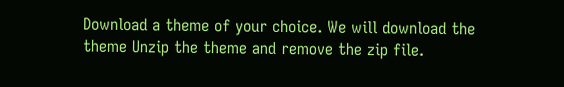Download a theme of your choice. We will download the theme Unzip the theme and remove the zip file.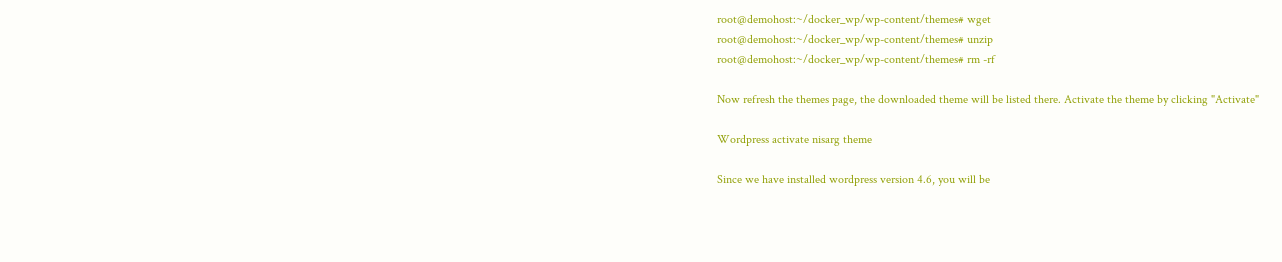root@demohost:~/docker_wp/wp-content/themes# wget
root@demohost:~/docker_wp/wp-content/themes# unzip
root@demohost:~/docker_wp/wp-content/themes# rm -rf

Now refresh the themes page, the downloaded theme will be listed there. Activate the theme by clicking "Activate"

Wordpress activate nisarg theme

Since we have installed wordpress version 4.6, you will be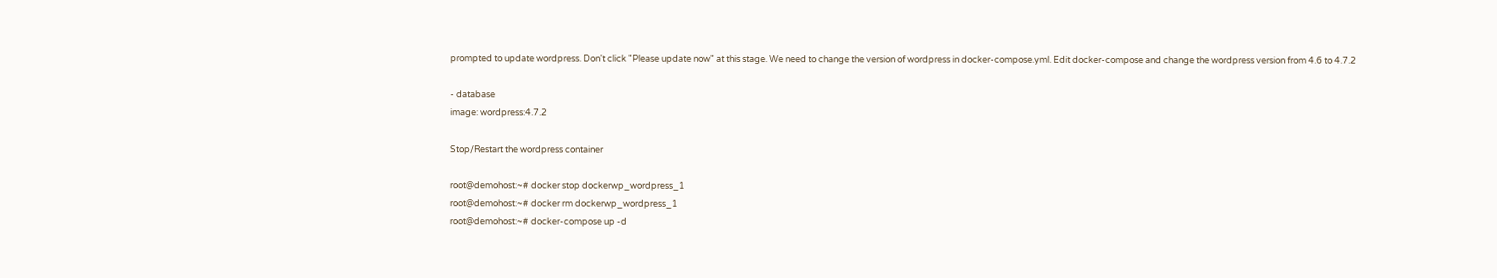prompted to update wordpress. Don't click "Please update now" at this stage. We need to change the version of wordpress in docker-compose.yml. Edit docker-compose and change the wordpress version from 4.6 to 4.7.2

- database
image: wordpress:4.7.2

Stop/Restart the wordpress container

root@demohost:~# docker stop dockerwp_wordpress_1
root@demohost:~# docker rm dockerwp_wordpress_1
root@demohost:~# docker-compose up -d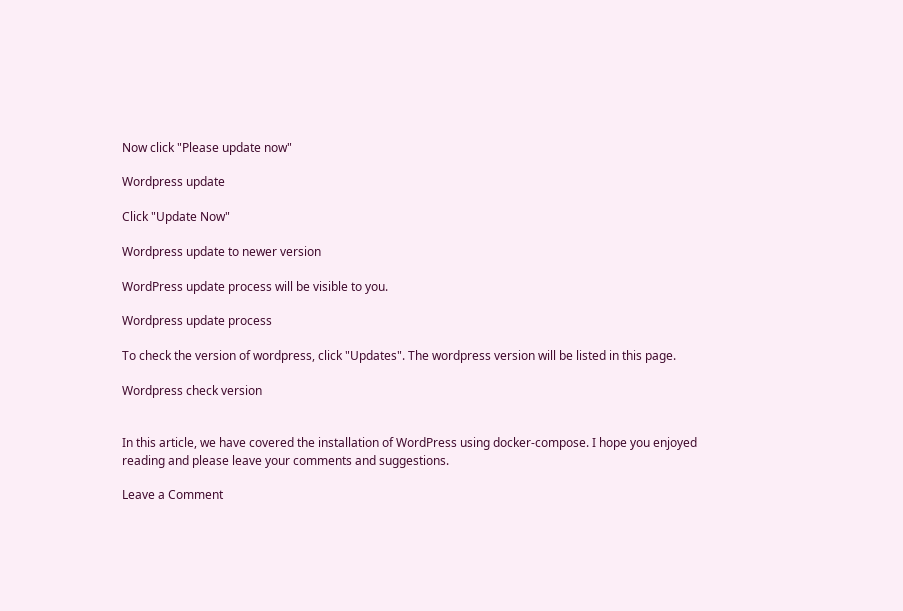Now click "Please update now"

Wordpress update

Click "Update Now"

Wordpress update to newer version

WordPress update process will be visible to you.

Wordpress update process

To check the version of wordpress, click "Updates". The wordpress version will be listed in this page.

Wordpress check version


In this article, we have covered the installation of WordPress using docker-compose. I hope you enjoyed reading and please leave your comments and suggestions.

Leave a Comment